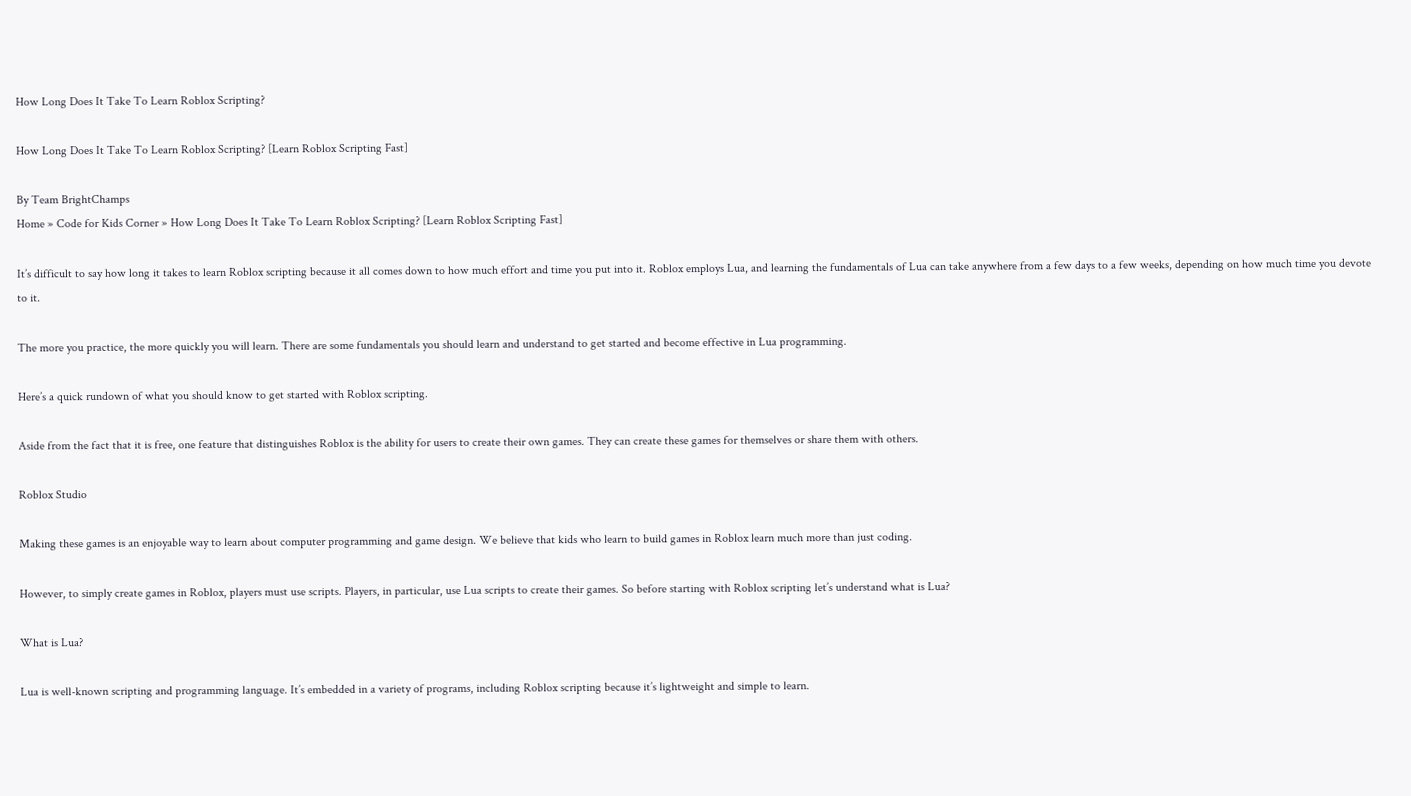How Long Does It Take To Learn Roblox Scripting?

How Long Does It Take To Learn Roblox Scripting? [Learn Roblox Scripting Fast]

By Team BrightChamps
Home » Code for Kids Corner » How Long Does It Take To Learn Roblox Scripting? [Learn Roblox Scripting Fast]

It’s difficult to say how long it takes to learn Roblox scripting because it all comes down to how much effort and time you put into it. Roblox employs Lua, and learning the fundamentals of Lua can take anywhere from a few days to a few weeks, depending on how much time you devote to it.

The more you practice, the more quickly you will learn. There are some fundamentals you should learn and understand to get started and become effective in Lua programming.

Here’s a quick rundown of what you should know to get started with Roblox scripting.

Aside from the fact that it is free, one feature that distinguishes Roblox is the ability for users to create their own games. They can create these games for themselves or share them with others.

Roblox Studio

Making these games is an enjoyable way to learn about computer programming and game design. We believe that kids who learn to build games in Roblox learn much more than just coding.

However, to simply create games in Roblox, players must use scripts. Players, in particular, use Lua scripts to create their games. So before starting with Roblox scripting let’s understand what is Lua?

What is Lua?

Lua is well-known scripting and programming language. It’s embedded in a variety of programs, including Roblox scripting because it’s lightweight and simple to learn.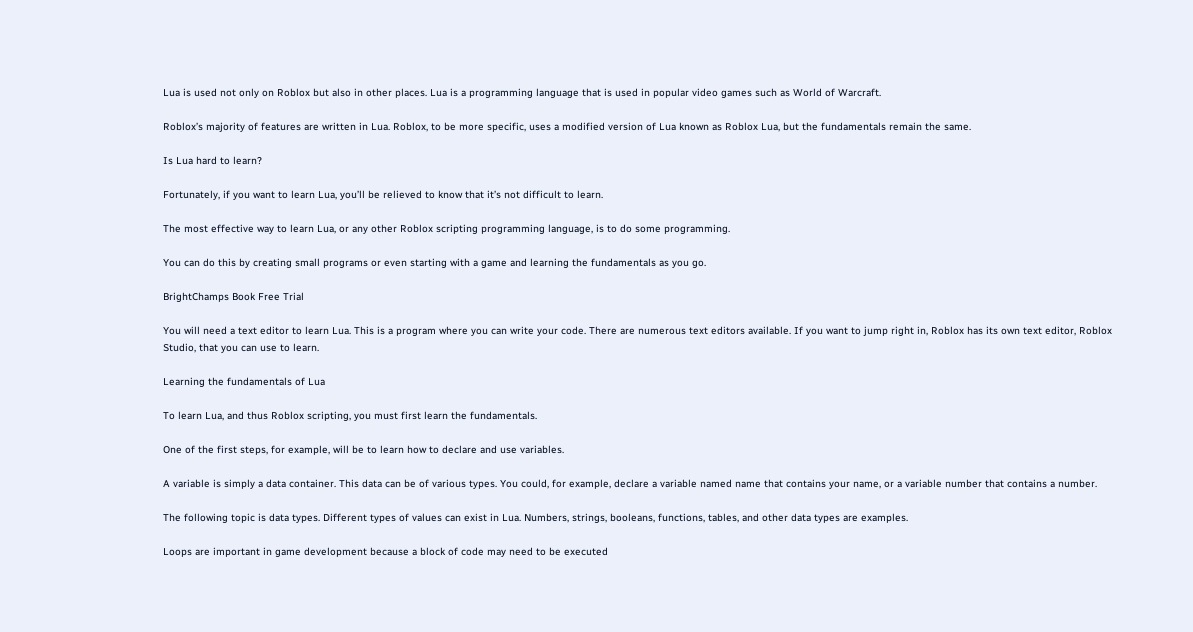Lua is used not only on Roblox but also in other places. Lua is a programming language that is used in popular video games such as World of Warcraft.

Roblox’s majority of features are written in Lua. Roblox, to be more specific, uses a modified version of Lua known as Roblox Lua, but the fundamentals remain the same.

Is Lua hard to learn?

Fortunately, if you want to learn Lua, you’ll be relieved to know that it’s not difficult to learn.

The most effective way to learn Lua, or any other Roblox scripting programming language, is to do some programming.

You can do this by creating small programs or even starting with a game and learning the fundamentals as you go.

BrightChamps Book Free Trial

You will need a text editor to learn Lua. This is a program where you can write your code. There are numerous text editors available. If you want to jump right in, Roblox has its own text editor, Roblox Studio, that you can use to learn.

Learning the fundamentals of Lua

To learn Lua, and thus Roblox scripting, you must first learn the fundamentals.

One of the first steps, for example, will be to learn how to declare and use variables.

A variable is simply a data container. This data can be of various types. You could, for example, declare a variable named name that contains your name, or a variable number that contains a number.

The following topic is data types. Different types of values can exist in Lua. Numbers, strings, booleans, functions, tables, and other data types are examples.

Loops are important in game development because a block of code may need to be executed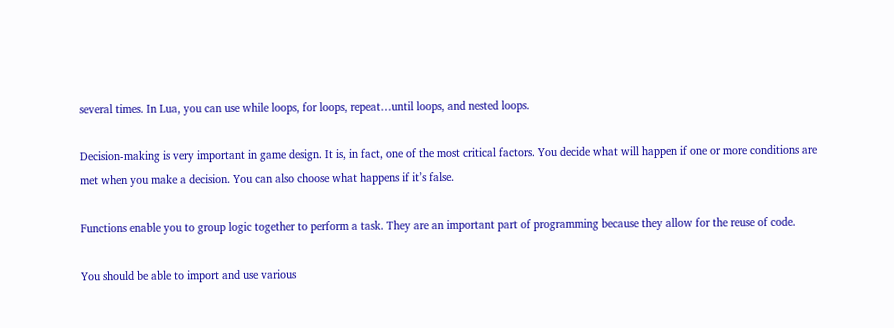several times. In Lua, you can use while loops, for loops, repeat…until loops, and nested loops.

Decision-making is very important in game design. It is, in fact, one of the most critical factors. You decide what will happen if one or more conditions are met when you make a decision. You can also choose what happens if it’s false.

Functions enable you to group logic together to perform a task. They are an important part of programming because they allow for the reuse of code.

You should be able to import and use various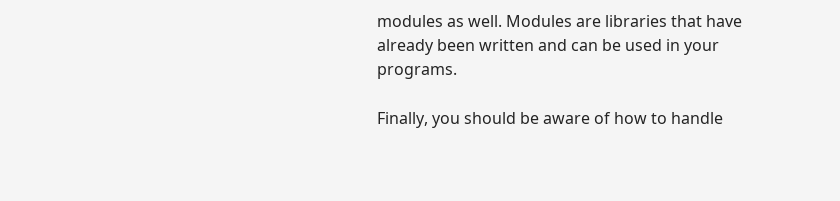modules as well. Modules are libraries that have already been written and can be used in your programs.

Finally, you should be aware of how to handle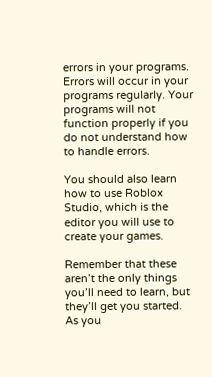errors in your programs. Errors will occur in your programs regularly. Your programs will not function properly if you do not understand how to handle errors.

You should also learn how to use Roblox Studio, which is the editor you will use to create your games.

Remember that these aren’t the only things you’ll need to learn, but they’ll get you started. As you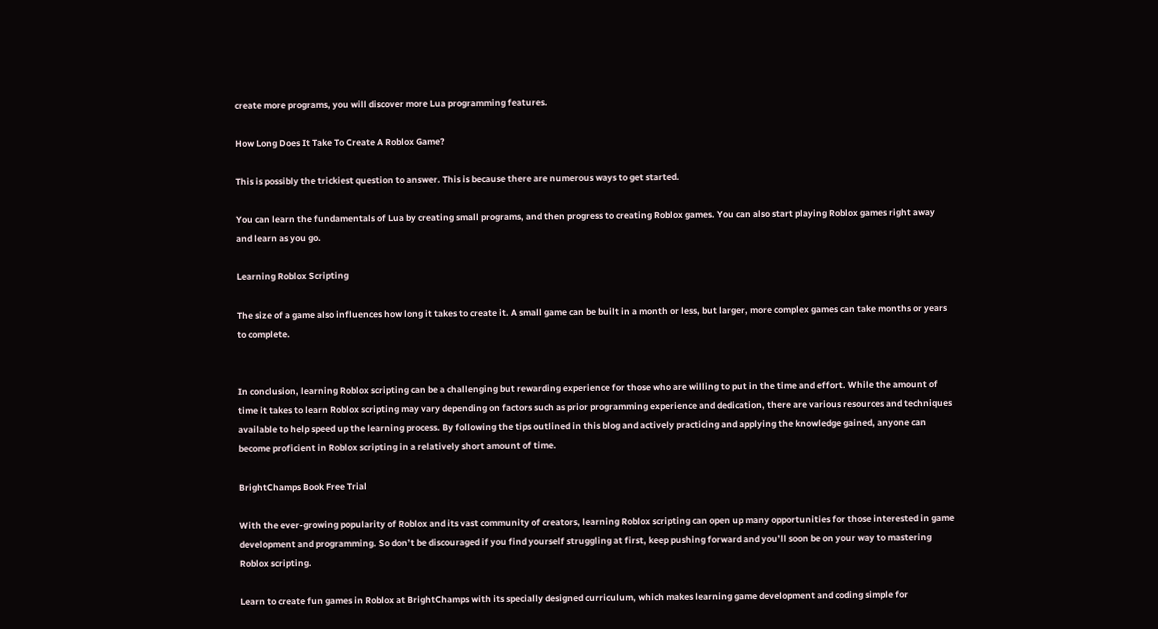create more programs, you will discover more Lua programming features.

How Long Does It Take To Create A Roblox Game?

This is possibly the trickiest question to answer. This is because there are numerous ways to get started.

You can learn the fundamentals of Lua by creating small programs, and then progress to creating Roblox games. You can also start playing Roblox games right away and learn as you go.

Learning Roblox Scripting

The size of a game also influences how long it takes to create it. A small game can be built in a month or less, but larger, more complex games can take months or years to complete.


In conclusion, learning Roblox scripting can be a challenging but rewarding experience for those who are willing to put in the time and effort. While the amount of time it takes to learn Roblox scripting may vary depending on factors such as prior programming experience and dedication, there are various resources and techniques available to help speed up the learning process. By following the tips outlined in this blog and actively practicing and applying the knowledge gained, anyone can become proficient in Roblox scripting in a relatively short amount of time.

BrightChamps Book Free Trial

With the ever-growing popularity of Roblox and its vast community of creators, learning Roblox scripting can open up many opportunities for those interested in game development and programming. So don’t be discouraged if you find yourself struggling at first, keep pushing forward and you’ll soon be on your way to mastering Roblox scripting.

Learn to create fun games in Roblox at BrightChamps with its specially designed curriculum, which makes learning game development and coding simple for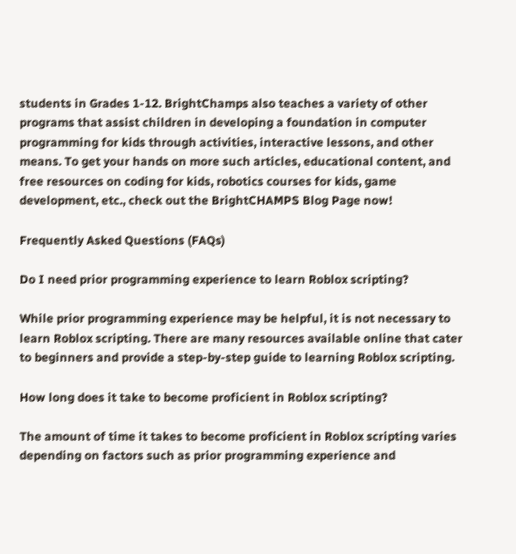students in Grades 1-12. BrightChamps also teaches a variety of other programs that assist children in developing a foundation in computer programming for kids through activities, interactive lessons, and other means. To get your hands on more such articles, educational content, and free resources on coding for kids, robotics courses for kids, game development, etc., check out the BrightCHAMPS Blog Page now!

Frequently Asked Questions (FAQs)

Do I need prior programming experience to learn Roblox scripting?

While prior programming experience may be helpful, it is not necessary to learn Roblox scripting. There are many resources available online that cater to beginners and provide a step-by-step guide to learning Roblox scripting.

How long does it take to become proficient in Roblox scripting?

The amount of time it takes to become proficient in Roblox scripting varies depending on factors such as prior programming experience and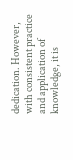dedication. However, with consistent practice and application of knowledge, it is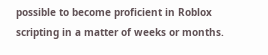possible to become proficient in Roblox scripting in a matter of weeks or months.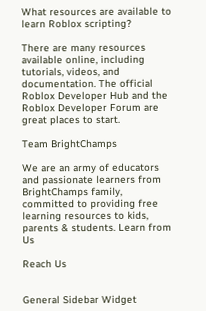What resources are available to learn Roblox scripting?

There are many resources available online, including tutorials, videos, and documentation. The official Roblox Developer Hub and the Roblox Developer Forum are great places to start.

Team BrightChamps

We are an army of educators and passionate learners from BrightChamps family, committed to providing free learning resources to kids, parents & students. Learn from Us

Reach Us


General Sidebar Widget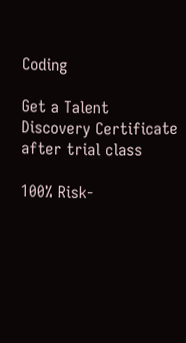Coding

Get a Talent Discovery Certificate after trial class

100% Risk-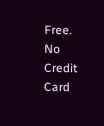Free. No Credit Card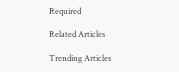Required

Related Articles

Trending Articles